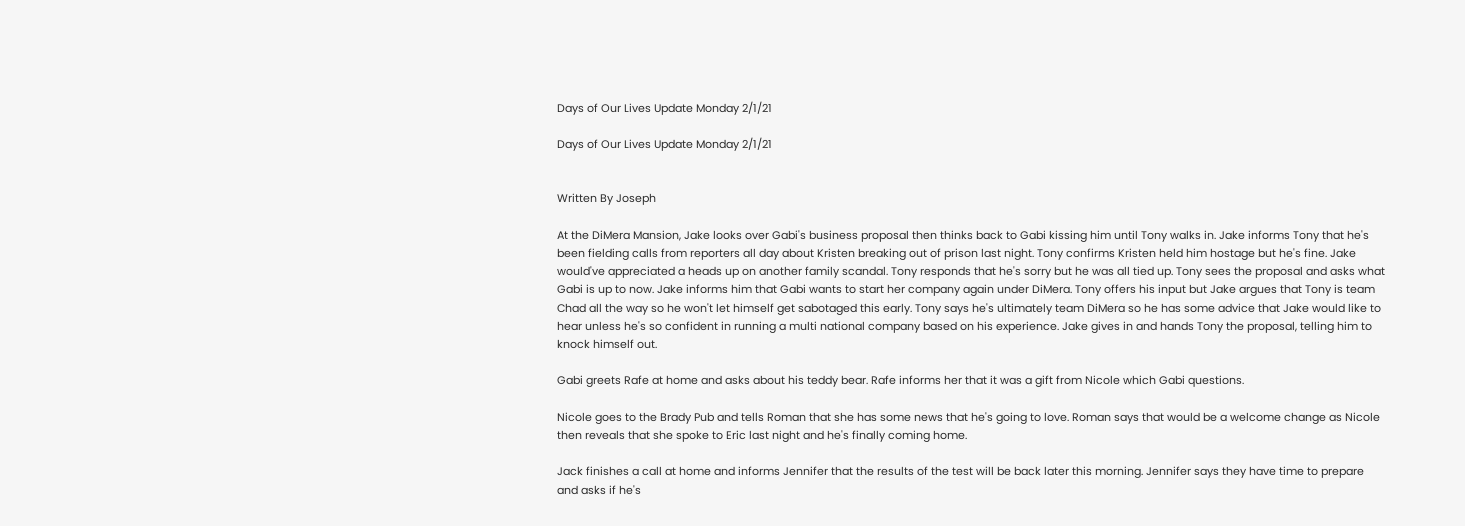Days of Our Lives Update Monday 2/1/21

Days of Our Lives Update Monday 2/1/21


Written By Joseph

At the DiMera Mansion, Jake looks over Gabi's business proposal then thinks back to Gabi kissing him until Tony walks in. Jake informs Tony that he's been fielding calls from reporters all day about Kristen breaking out of prison last night. Tony confirms Kristen held him hostage but he's fine. Jake would've appreciated a heads up on another family scandal. Tony responds that he's sorry but he was all tied up. Tony sees the proposal and asks what Gabi is up to now. Jake informs him that Gabi wants to start her company again under DiMera. Tony offers his input but Jake argues that Tony is team Chad all the way so he won't let himself get sabotaged this early. Tony says he's ultimately team DiMera so he has some advice that Jake would like to hear unless he's so confident in running a multi national company based on his experience. Jake gives in and hands Tony the proposal, telling him to knock himself out.

Gabi greets Rafe at home and asks about his teddy bear. Rafe informs her that it was a gift from Nicole which Gabi questions.

Nicole goes to the Brady Pub and tells Roman that she has some news that he's going to love. Roman says that would be a welcome change as Nicole then reveals that she spoke to Eric last night and he's finally coming home.

Jack finishes a call at home and informs Jennifer that the results of the test will be back later this morning. Jennifer says they have time to prepare and asks if he's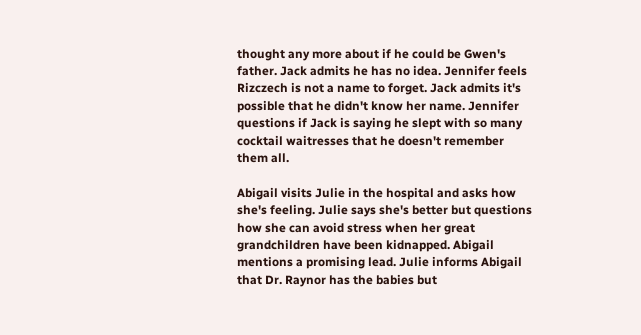thought any more about if he could be Gwen's father. Jack admits he has no idea. Jennifer feels Rizczech is not a name to forget. Jack admits it's possible that he didn't know her name. Jennifer questions if Jack is saying he slept with so many cocktail waitresses that he doesn't remember them all.

Abigail visits Julie in the hospital and asks how she's feeling. Julie says she's better but questions how she can avoid stress when her great grandchildren have been kidnapped. Abigail mentions a promising lead. Julie informs Abigail that Dr. Raynor has the babies but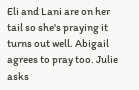Eli and Lani are on her tail so she's praying it turns out well. Abigail agrees to pray too. Julie asks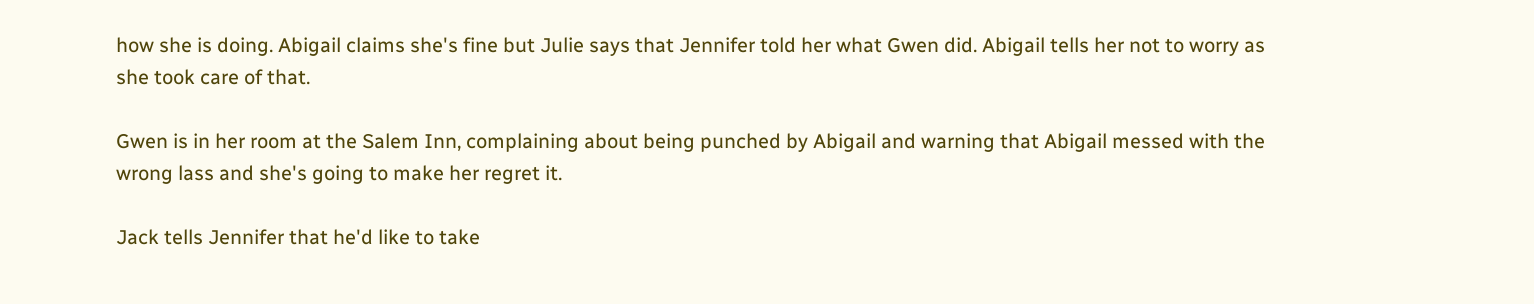how she is doing. Abigail claims she's fine but Julie says that Jennifer told her what Gwen did. Abigail tells her not to worry as she took care of that.

Gwen is in her room at the Salem Inn, complaining about being punched by Abigail and warning that Abigail messed with the wrong lass and she's going to make her regret it.

Jack tells Jennifer that he'd like to take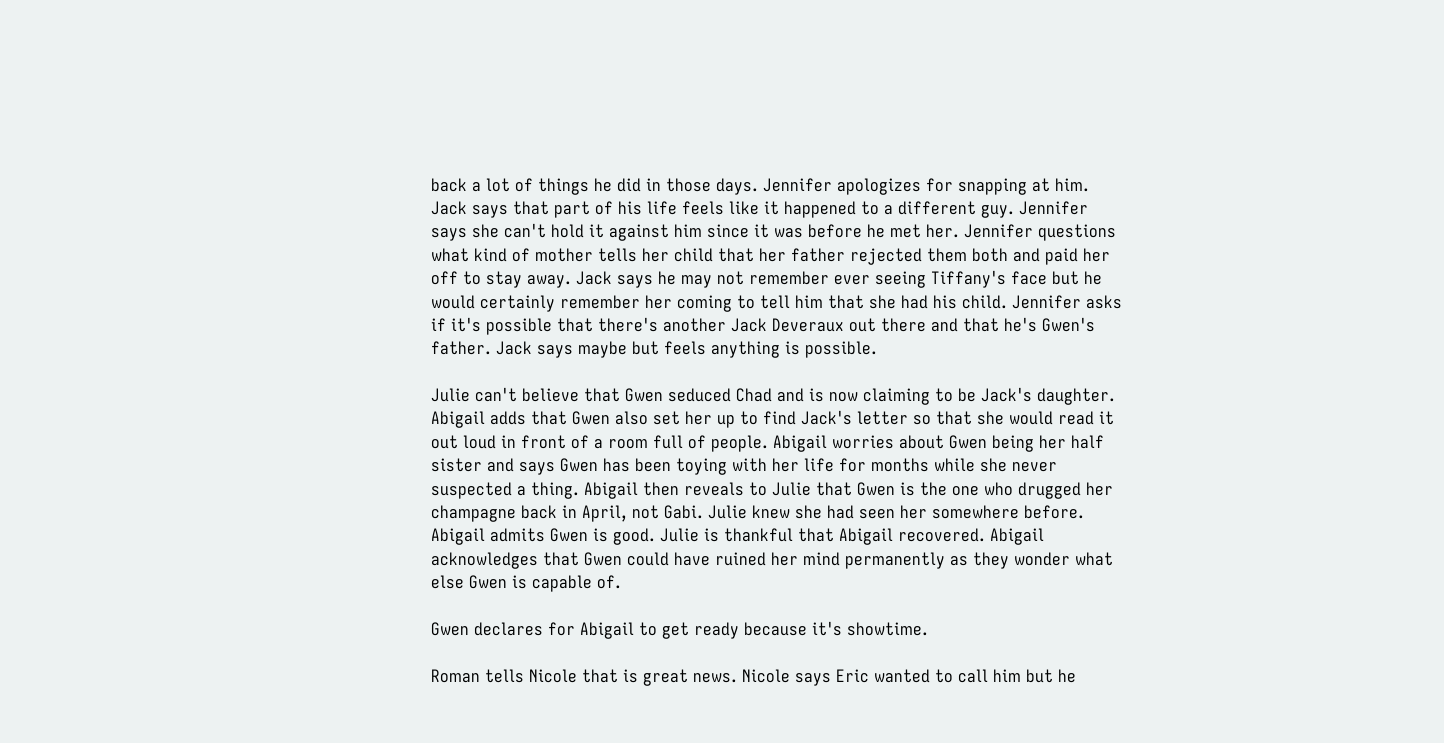back a lot of things he did in those days. Jennifer apologizes for snapping at him. Jack says that part of his life feels like it happened to a different guy. Jennifer says she can't hold it against him since it was before he met her. Jennifer questions what kind of mother tells her child that her father rejected them both and paid her off to stay away. Jack says he may not remember ever seeing Tiffany's face but he would certainly remember her coming to tell him that she had his child. Jennifer asks if it's possible that there's another Jack Deveraux out there and that he's Gwen's father. Jack says maybe but feels anything is possible.

Julie can't believe that Gwen seduced Chad and is now claiming to be Jack's daughter. Abigail adds that Gwen also set her up to find Jack's letter so that she would read it out loud in front of a room full of people. Abigail worries about Gwen being her half sister and says Gwen has been toying with her life for months while she never suspected a thing. Abigail then reveals to Julie that Gwen is the one who drugged her champagne back in April, not Gabi. Julie knew she had seen her somewhere before. Abigail admits Gwen is good. Julie is thankful that Abigail recovered. Abigail acknowledges that Gwen could have ruined her mind permanently as they wonder what else Gwen is capable of.

Gwen declares for Abigail to get ready because it's showtime.

Roman tells Nicole that is great news. Nicole says Eric wanted to call him but he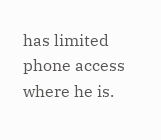has limited phone access where he is.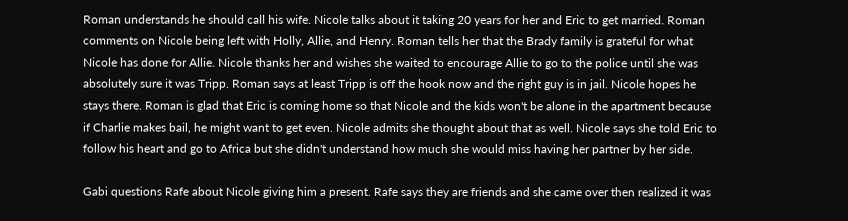Roman understands he should call his wife. Nicole talks about it taking 20 years for her and Eric to get married. Roman comments on Nicole being left with Holly, Allie, and Henry. Roman tells her that the Brady family is grateful for what Nicole has done for Allie. Nicole thanks her and wishes she waited to encourage Allie to go to the police until she was absolutely sure it was Tripp. Roman says at least Tripp is off the hook now and the right guy is in jail. Nicole hopes he stays there. Roman is glad that Eric is coming home so that Nicole and the kids won't be alone in the apartment because if Charlie makes bail, he might want to get even. Nicole admits she thought about that as well. Nicole says she told Eric to follow his heart and go to Africa but she didn't understand how much she would miss having her partner by her side.

Gabi questions Rafe about Nicole giving him a present. Rafe says they are friends and she came over then realized it was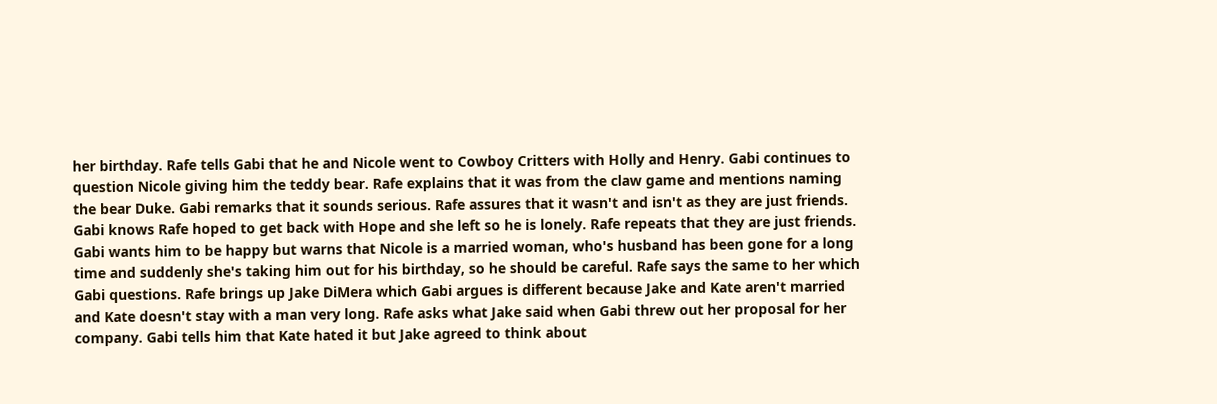her birthday. Rafe tells Gabi that he and Nicole went to Cowboy Critters with Holly and Henry. Gabi continues to question Nicole giving him the teddy bear. Rafe explains that it was from the claw game and mentions naming the bear Duke. Gabi remarks that it sounds serious. Rafe assures that it wasn't and isn't as they are just friends. Gabi knows Rafe hoped to get back with Hope and she left so he is lonely. Rafe repeats that they are just friends. Gabi wants him to be happy but warns that Nicole is a married woman, who's husband has been gone for a long time and suddenly she's taking him out for his birthday, so he should be careful. Rafe says the same to her which Gabi questions. Rafe brings up Jake DiMera which Gabi argues is different because Jake and Kate aren't married and Kate doesn't stay with a man very long. Rafe asks what Jake said when Gabi threw out her proposal for her company. Gabi tells him that Kate hated it but Jake agreed to think about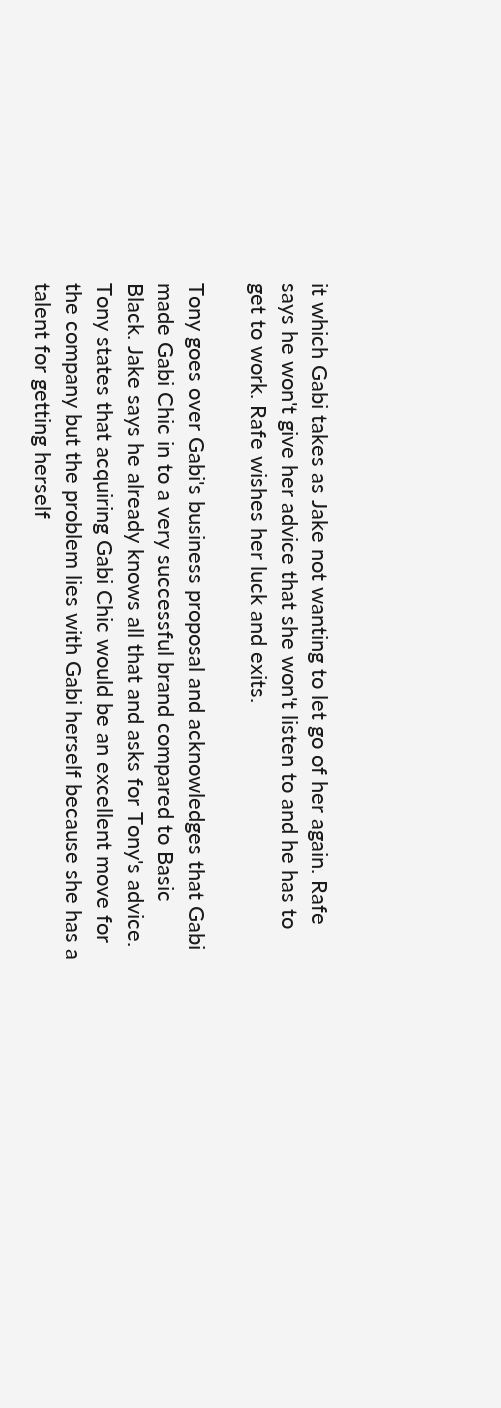it which Gabi takes as Jake not wanting to let go of her again. Rafe says he won't give her advice that she won't listen to and he has to get to work. Rafe wishes her luck and exits.

Tony goes over Gabi's business proposal and acknowledges that Gabi made Gabi Chic in to a very successful brand compared to Basic Black. Jake says he already knows all that and asks for Tony's advice. Tony states that acquiring Gabi Chic would be an excellent move for the company but the problem lies with Gabi herself because she has a talent for getting herself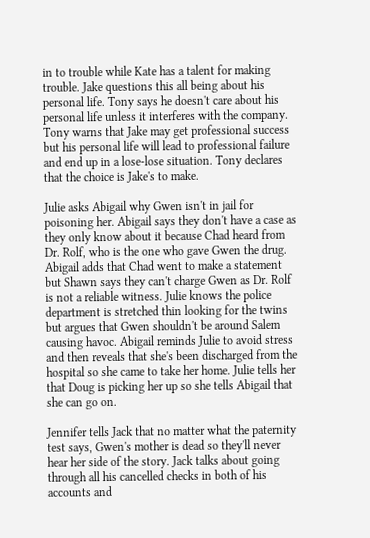in to trouble while Kate has a talent for making trouble. Jake questions this all being about his personal life. Tony says he doesn't care about his personal life unless it interferes with the company. Tony warns that Jake may get professional success but his personal life will lead to professional failure and end up in a lose-lose situation. Tony declares that the choice is Jake's to make.

Julie asks Abigail why Gwen isn't in jail for poisoning her. Abigail says they don't have a case as they only know about it because Chad heard from Dr. Rolf, who is the one who gave Gwen the drug. Abigail adds that Chad went to make a statement but Shawn says they can't charge Gwen as Dr. Rolf is not a reliable witness. Julie knows the police department is stretched thin looking for the twins but argues that Gwen shouldn't be around Salem causing havoc. Abigail reminds Julie to avoid stress and then reveals that she's been discharged from the hospital so she came to take her home. Julie tells her that Doug is picking her up so she tells Abigail that she can go on.

Jennifer tells Jack that no matter what the paternity test says, Gwen's mother is dead so they'll never hear her side of the story. Jack talks about going through all his cancelled checks in both of his accounts and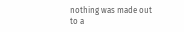nothing was made out to a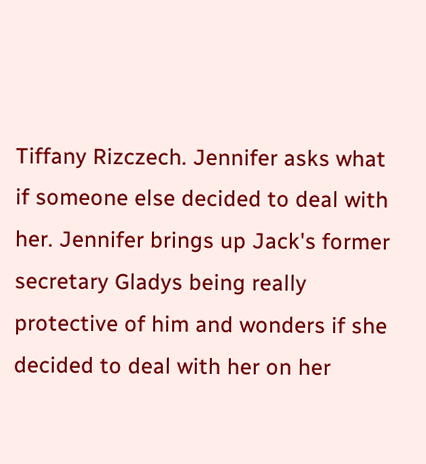Tiffany Rizczech. Jennifer asks what if someone else decided to deal with her. Jennifer brings up Jack's former secretary Gladys being really protective of him and wonders if she decided to deal with her on her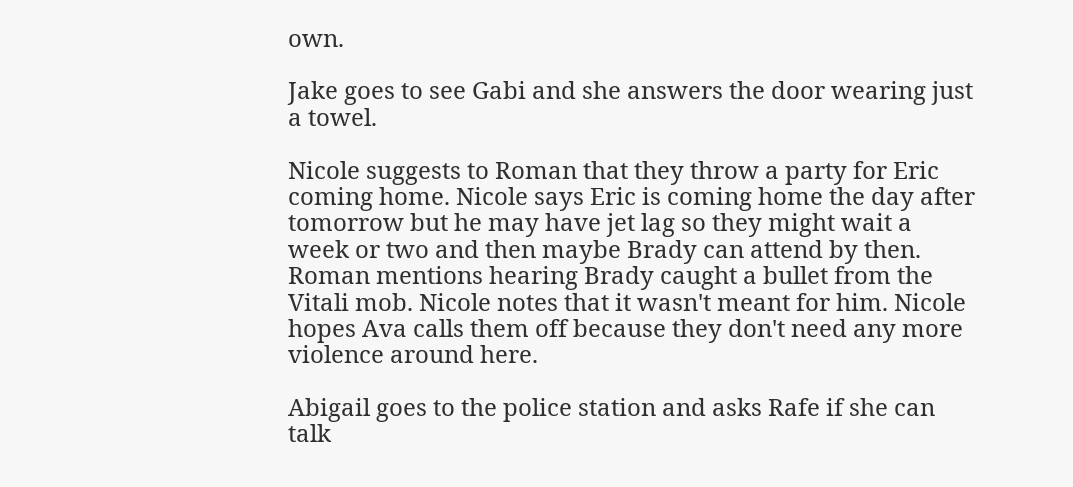own.

Jake goes to see Gabi and she answers the door wearing just a towel.

Nicole suggests to Roman that they throw a party for Eric coming home. Nicole says Eric is coming home the day after tomorrow but he may have jet lag so they might wait a week or two and then maybe Brady can attend by then. Roman mentions hearing Brady caught a bullet from the Vitali mob. Nicole notes that it wasn't meant for him. Nicole hopes Ava calls them off because they don't need any more violence around here.

Abigail goes to the police station and asks Rafe if she can talk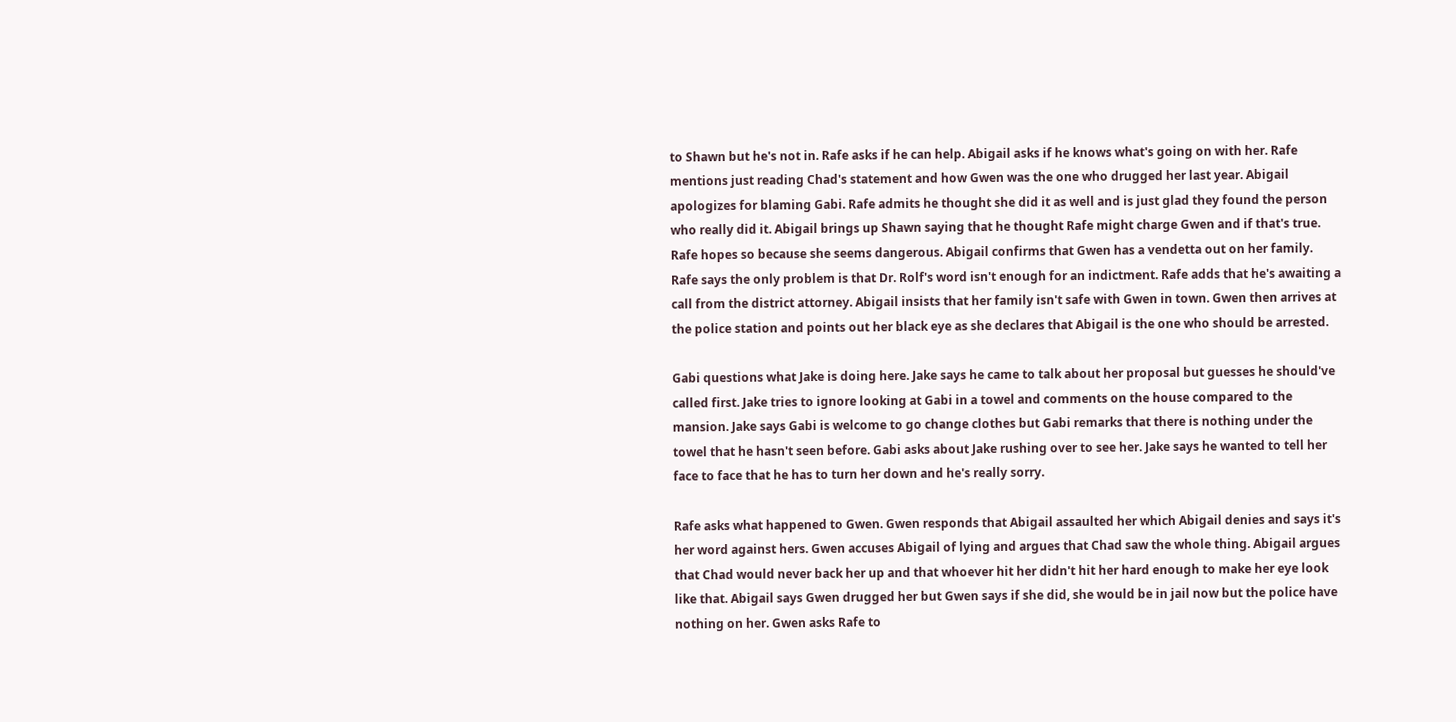to Shawn but he's not in. Rafe asks if he can help. Abigail asks if he knows what's going on with her. Rafe mentions just reading Chad's statement and how Gwen was the one who drugged her last year. Abigail apologizes for blaming Gabi. Rafe admits he thought she did it as well and is just glad they found the person who really did it. Abigail brings up Shawn saying that he thought Rafe might charge Gwen and if that's true. Rafe hopes so because she seems dangerous. Abigail confirms that Gwen has a vendetta out on her family. Rafe says the only problem is that Dr. Rolf's word isn't enough for an indictment. Rafe adds that he's awaiting a call from the district attorney. Abigail insists that her family isn't safe with Gwen in town. Gwen then arrives at the police station and points out her black eye as she declares that Abigail is the one who should be arrested.

Gabi questions what Jake is doing here. Jake says he came to talk about her proposal but guesses he should've called first. Jake tries to ignore looking at Gabi in a towel and comments on the house compared to the mansion. Jake says Gabi is welcome to go change clothes but Gabi remarks that there is nothing under the towel that he hasn't seen before. Gabi asks about Jake rushing over to see her. Jake says he wanted to tell her face to face that he has to turn her down and he's really sorry.

Rafe asks what happened to Gwen. Gwen responds that Abigail assaulted her which Abigail denies and says it's her word against hers. Gwen accuses Abigail of lying and argues that Chad saw the whole thing. Abigail argues that Chad would never back her up and that whoever hit her didn't hit her hard enough to make her eye look like that. Abigail says Gwen drugged her but Gwen says if she did, she would be in jail now but the police have nothing on her. Gwen asks Rafe to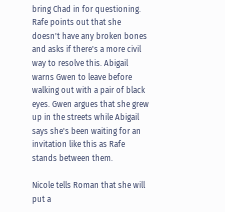bring Chad in for questioning. Rafe points out that she doesn't have any broken bones and asks if there's a more civil way to resolve this. Abigail warns Gwen to leave before walking out with a pair of black eyes. Gwen argues that she grew up in the streets while Abigail says she's been waiting for an invitation like this as Rafe stands between them.

Nicole tells Roman that she will put a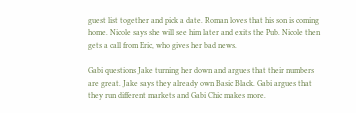guest list together and pick a date. Roman loves that his son is coming home. Nicole says she will see him later and exits the Pub. Nicole then gets a call from Eric, who gives her bad news.

Gabi questions Jake turning her down and argues that their numbers are great. Jake says they already own Basic Black. Gabi argues that they run different markets and Gabi Chic makes more.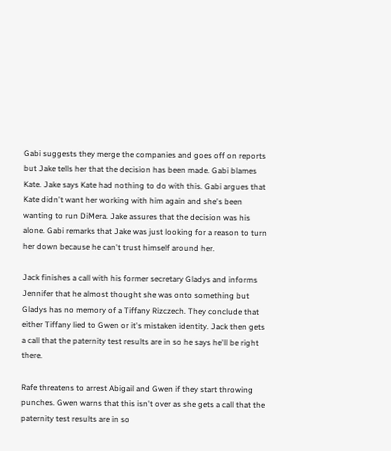Gabi suggests they merge the companies and goes off on reports but Jake tells her that the decision has been made. Gabi blames Kate. Jake says Kate had nothing to do with this. Gabi argues that Kate didn't want her working with him again and she's been wanting to run DiMera. Jake assures that the decision was his alone. Gabi remarks that Jake was just looking for a reason to turn her down because he can't trust himself around her.

Jack finishes a call with his former secretary Gladys and informs Jennifer that he almost thought she was onto something but Gladys has no memory of a Tiffany Rizczech. They conclude that either Tiffany lied to Gwen or it's mistaken identity. Jack then gets a call that the paternity test results are in so he says he'll be right there.

Rafe threatens to arrest Abigail and Gwen if they start throwing punches. Gwen warns that this isn't over as she gets a call that the paternity test results are in so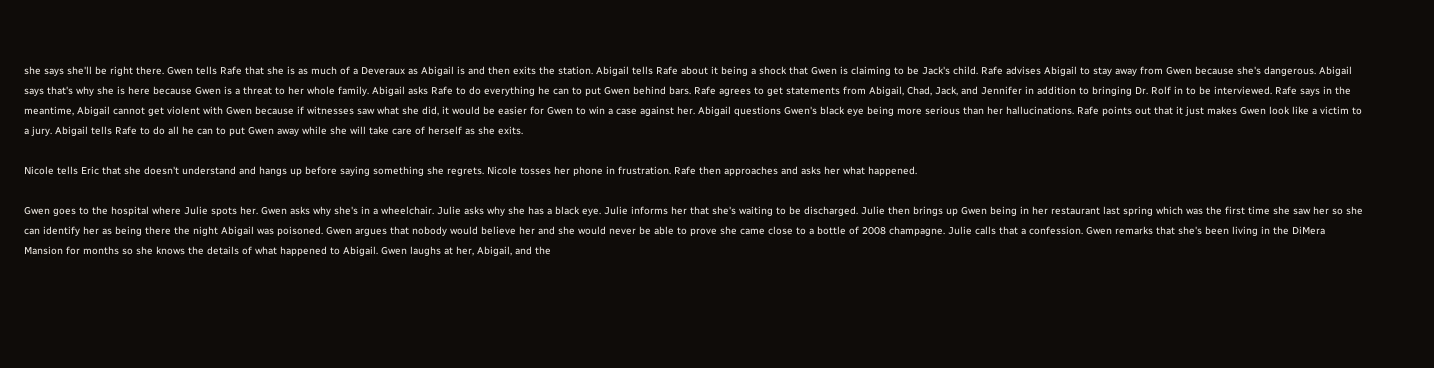she says she'll be right there. Gwen tells Rafe that she is as much of a Deveraux as Abigail is and then exits the station. Abigail tells Rafe about it being a shock that Gwen is claiming to be Jack's child. Rafe advises Abigail to stay away from Gwen because she's dangerous. Abigail says that's why she is here because Gwen is a threat to her whole family. Abigail asks Rafe to do everything he can to put Gwen behind bars. Rafe agrees to get statements from Abigail, Chad, Jack, and Jennifer in addition to bringing Dr. Rolf in to be interviewed. Rafe says in the meantime, Abigail cannot get violent with Gwen because if witnesses saw what she did, it would be easier for Gwen to win a case against her. Abigail questions Gwen's black eye being more serious than her hallucinations. Rafe points out that it just makes Gwen look like a victim to a jury. Abigail tells Rafe to do all he can to put Gwen away while she will take care of herself as she exits.

Nicole tells Eric that she doesn't understand and hangs up before saying something she regrets. Nicole tosses her phone in frustration. Rafe then approaches and asks her what happened.

Gwen goes to the hospital where Julie spots her. Gwen asks why she's in a wheelchair. Julie asks why she has a black eye. Julie informs her that she's waiting to be discharged. Julie then brings up Gwen being in her restaurant last spring which was the first time she saw her so she can identify her as being there the night Abigail was poisoned. Gwen argues that nobody would believe her and she would never be able to prove she came close to a bottle of 2008 champagne. Julie calls that a confession. Gwen remarks that she's been living in the DiMera Mansion for months so she knows the details of what happened to Abigail. Gwen laughs at her, Abigail, and the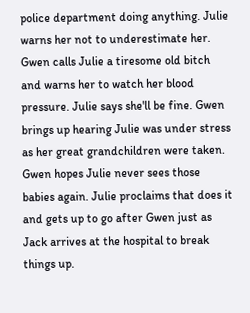police department doing anything. Julie warns her not to underestimate her. Gwen calls Julie a tiresome old bitch and warns her to watch her blood pressure. Julie says she'll be fine. Gwen brings up hearing Julie was under stress as her great grandchildren were taken. Gwen hopes Julie never sees those babies again. Julie proclaims that does it and gets up to go after Gwen just as Jack arrives at the hospital to break things up.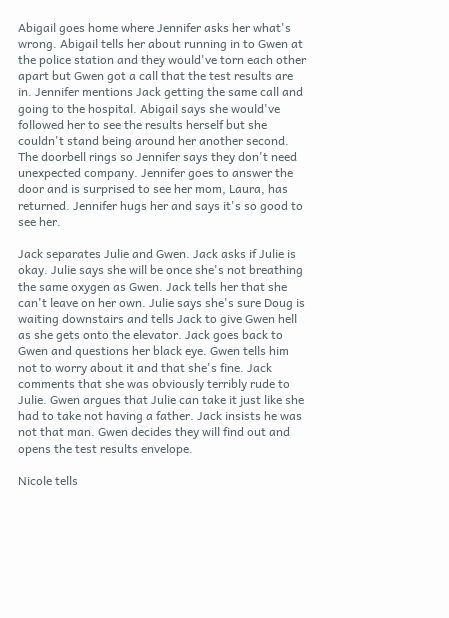Abigail goes home where Jennifer asks her what's wrong. Abigail tells her about running in to Gwen at the police station and they would've torn each other apart but Gwen got a call that the test results are in. Jennifer mentions Jack getting the same call and going to the hospital. Abigail says she would've followed her to see the results herself but she couldn't stand being around her another second. The doorbell rings so Jennifer says they don't need unexpected company. Jennifer goes to answer the door and is surprised to see her mom, Laura, has returned. Jennifer hugs her and says it's so good to see her.

Jack separates Julie and Gwen. Jack asks if Julie is okay. Julie says she will be once she's not breathing the same oxygen as Gwen. Jack tells her that she can't leave on her own. Julie says she's sure Doug is waiting downstairs and tells Jack to give Gwen hell as she gets onto the elevator. Jack goes back to Gwen and questions her black eye. Gwen tells him not to worry about it and that she's fine. Jack comments that she was obviously terribly rude to Julie. Gwen argues that Julie can take it just like she had to take not having a father. Jack insists he was not that man. Gwen decides they will find out and opens the test results envelope.

Nicole tells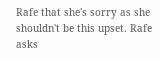Rafe that she's sorry as she shouldn't be this upset. Rafe asks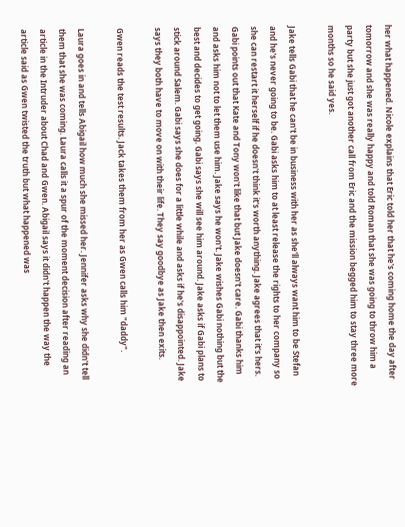her what happened. Nicole explains that Eric told her that he's coming home the day after tomorrow and she was really happy and told Roman that she was going to throw him a party but she just got another call from Eric and the mission begged him to stay three more months so he said yes.

Jake tells Gabi that he can't be in business with her as she'll always want him to be Stefan and he's never going to be. Gabi asks him to at least release the rights to her company so she can restart it herself if he doesn't think it's worth anything. Jake agrees that it's hers. Gabi points out that Kate and Tony won't like that but Jake doesn't care. Gabi thanks him and asks him not to let them use him. Jake says he won't. Jake wishes Gabi nothing but the best and decides to get going. Gabi says she will see him around. Jake asks if Gabi plans to stick around Salem. Gabi says she does for a little while and asks if he's disappointed. Jake says they both have to move on with their life. They say goodbye as Jake then exits.

Gwen reads the test results. Jack takes them from her as Gwen calls him "daddy".

Laura goes in and tells Abigail how much she missed her. Jennifer asks why she didn't tell them that she was coming. Laura calls it a spur of the moment decision after reading an article in the Intruder about Chad and Gwen. Abigail says it didn't happen the way the article said as Gwen twisted the truth but what happened was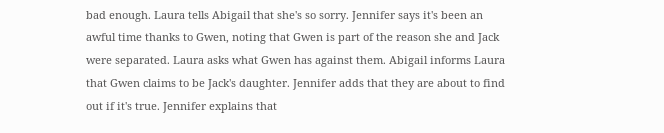bad enough. Laura tells Abigail that she's so sorry. Jennifer says it's been an awful time thanks to Gwen, noting that Gwen is part of the reason she and Jack were separated. Laura asks what Gwen has against them. Abigail informs Laura that Gwen claims to be Jack's daughter. Jennifer adds that they are about to find out if it's true. Jennifer explains that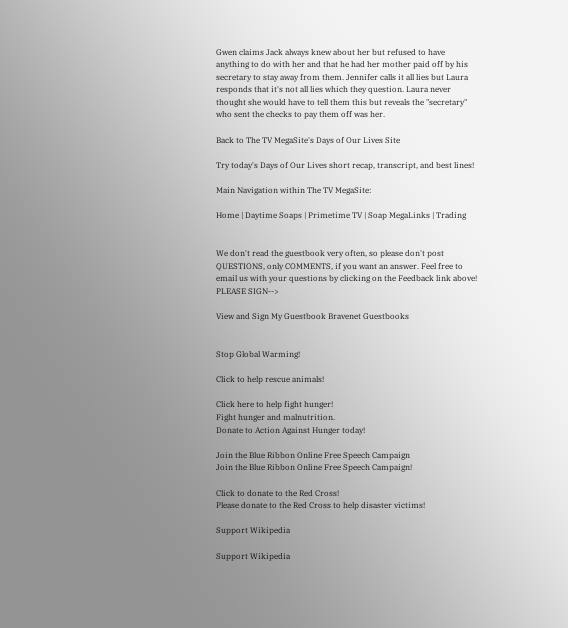Gwen claims Jack always knew about her but refused to have anything to do with her and that he had her mother paid off by his secretary to stay away from them. Jennifer calls it all lies but Laura responds that it's not all lies which they question. Laura never thought she would have to tell them this but reveals the "secretary" who sent the checks to pay them off was her.

Back to The TV MegaSite's Days of Our Lives Site

Try today's Days of Our Lives short recap, transcript, and best lines!

Main Navigation within The TV MegaSite:

Home | Daytime Soaps | Primetime TV | Soap MegaLinks | Trading


We don't read the guestbook very often, so please don't post QUESTIONS, only COMMENTS, if you want an answer. Feel free to email us with your questions by clicking on the Feedback link above! PLEASE SIGN-->

View and Sign My Guestbook Bravenet Guestbooks


Stop Global Warming!

Click to help rescue animals!

Click here to help fight hunger!
Fight hunger and malnutrition.
Donate to Action Against Hunger today!

Join the Blue Ribbon Online Free Speech Campaign
Join the Blue Ribbon Online Free Speech Campaign!

Click to donate to the Red Cross!
Please donate to the Red Cross to help disaster victims!

Support Wikipedia

Support Wikipedia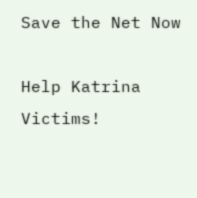Save the Net Now

Help Katrina Victims!